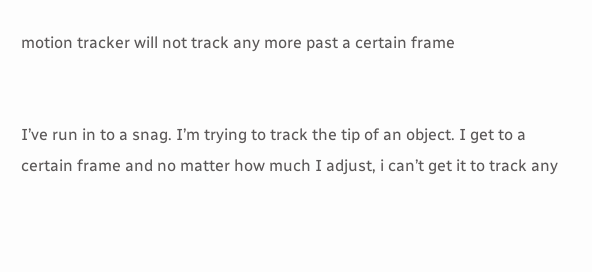motion tracker will not track any more past a certain frame


I’ve run in to a snag. I’m trying to track the tip of an object. I get to a certain frame and no matter how much I adjust, i can’t get it to track any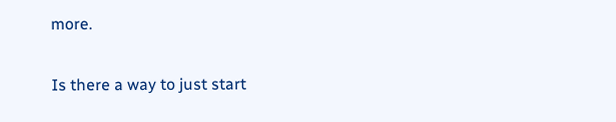more.

Is there a way to just start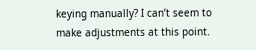keying manually? I can’t seem to make adjustments at this point.